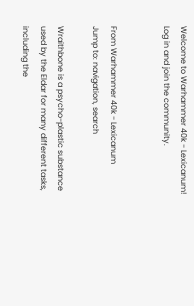Welcome to Warhammer 40k - Lexicanum! Log in and join the community.


From Warhammer 40k - Lexicanum
Jump to: navigation, search

Wraithbone is a psycho-plastic substance used by the Eldar for many different tasks, including the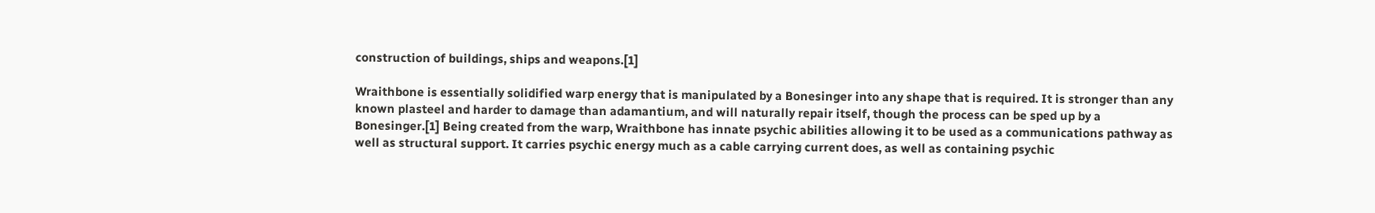construction of buildings, ships and weapons.[1]

Wraithbone is essentially solidified warp energy that is manipulated by a Bonesinger into any shape that is required. It is stronger than any known plasteel and harder to damage than adamantium, and will naturally repair itself, though the process can be sped up by a Bonesinger.[1] Being created from the warp, Wraithbone has innate psychic abilities allowing it to be used as a communications pathway as well as structural support. It carries psychic energy much as a cable carrying current does, as well as containing psychic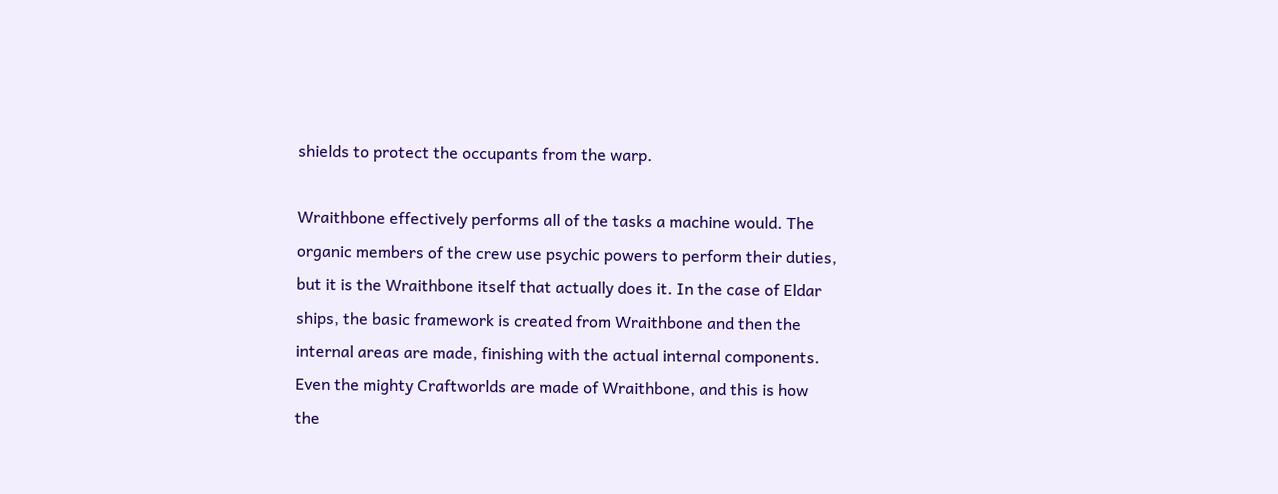shields to protect the occupants from the warp.

Wraithbone effectively performs all of the tasks a machine would. The organic members of the crew use psychic powers to perform their duties, but it is the Wraithbone itself that actually does it. In the case of Eldar ships, the basic framework is created from Wraithbone and then the internal areas are made, finishing with the actual internal components. Even the mighty Craftworlds are made of Wraithbone, and this is how the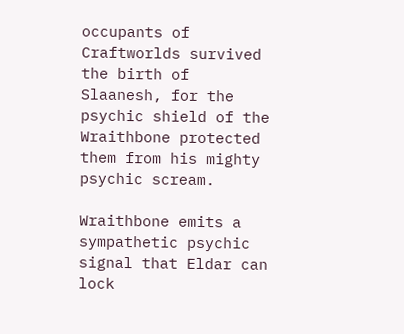occupants of Craftworlds survived the birth of Slaanesh, for the psychic shield of the Wraithbone protected them from his mighty psychic scream.

Wraithbone emits a sympathetic psychic signal that Eldar can lock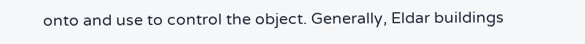onto and use to control the object. Generally, Eldar buildings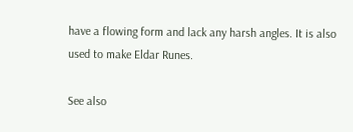have a flowing form and lack any harsh angles. It is also used to make Eldar Runes.

See also